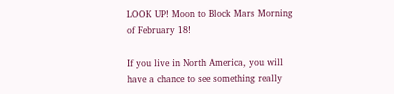LOOK UP! Moon to Block Mars Morning of February 18!

If you live in North America, you will have a chance to see something really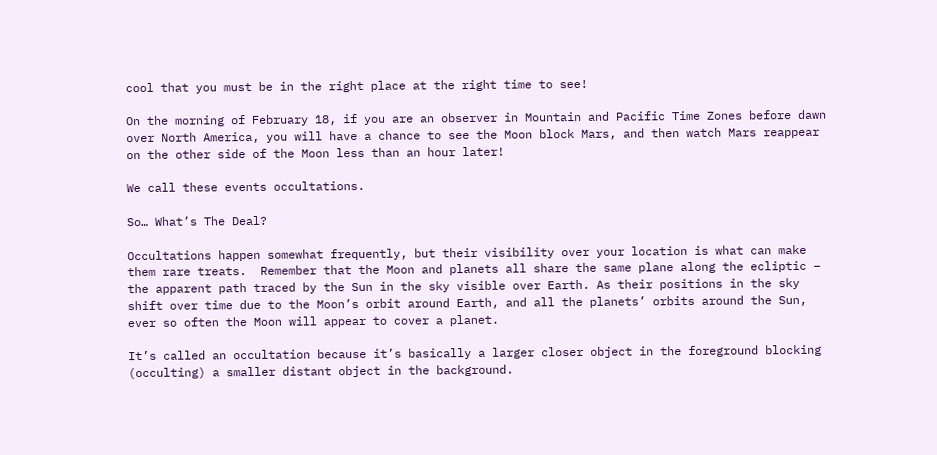cool that you must be in the right place at the right time to see!

On the morning of February 18, if you are an observer in Mountain and Pacific Time Zones before dawn over North America, you will have a chance to see the Moon block Mars, and then watch Mars reappear on the other side of the Moon less than an hour later!

We call these events occultations.

So… What’s The Deal?

Occultations happen somewhat frequently, but their visibility over your location is what can make them rare treats.  Remember that the Moon and planets all share the same plane along the ecliptic – the apparent path traced by the Sun in the sky visible over Earth. As their positions in the sky shift over time due to the Moon’s orbit around Earth, and all the planets’ orbits around the Sun, ever so often the Moon will appear to cover a planet.

It’s called an occultation because it’s basically a larger closer object in the foreground blocking (occulting) a smaller distant object in the background.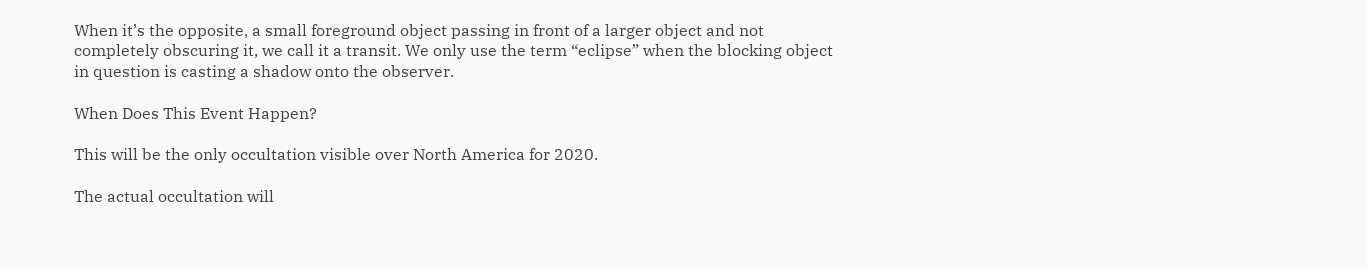When it’s the opposite, a small foreground object passing in front of a larger object and not completely obscuring it, we call it a transit. We only use the term “eclipse” when the blocking object in question is casting a shadow onto the observer.

When Does This Event Happen?

This will be the only occultation visible over North America for 2020.

The actual occultation will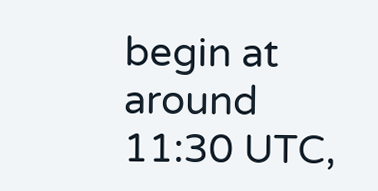begin at around 11:30 UTC,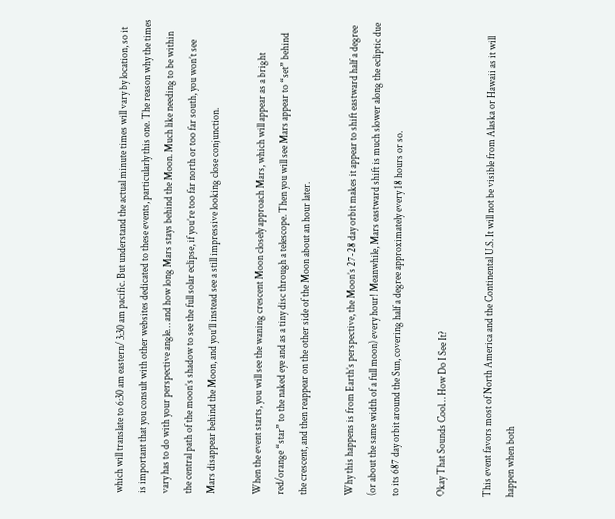which will translate to 6:30 am eastern/ 3:30 am pacific. But understand the actual minute times will vary by location, so it is important that you consult with other websites dedicated to these events, particularly this one. The reason why the times vary has to do with your perspective angle… and how long Mars stays behind the Moon. Much like needing to be within the central path of the moon’s shadow to see the full solar eclipse, if you’re too far north or too far south, you won’t see Mars disappear behind the Moon, and you’ll instead see a still impressive looking close conjunction.

When the event starts, you will see the waning crescent Moon closely approach Mars, which will appear as a bright red/orange “star” to the naked eye and as a tiny disc through a telescope. Then you will see Mars appear to “set” behind the crescent, and then reappear on the other side of the Moon about an hour later.

Why this happens is from Earth’s perspective, the Moon’s 27-28 day orbit makes it appear to shift eastward half a degree (or about the same width of a full moon) every hour! Meanwhile, Mars eastward shift is much slower along the ecliptic due to its 687 day orbit around the Sun, covering half a degree approximately every 18 hours or so.

Okay That Sounds Cool… How Do I See It?

This event favors most of North America and the Continental U.S. It will not be visible from Alaska or Hawaii as it will happen when both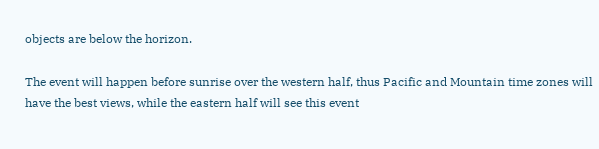objects are below the horizon.

The event will happen before sunrise over the western half, thus Pacific and Mountain time zones will have the best views, while the eastern half will see this event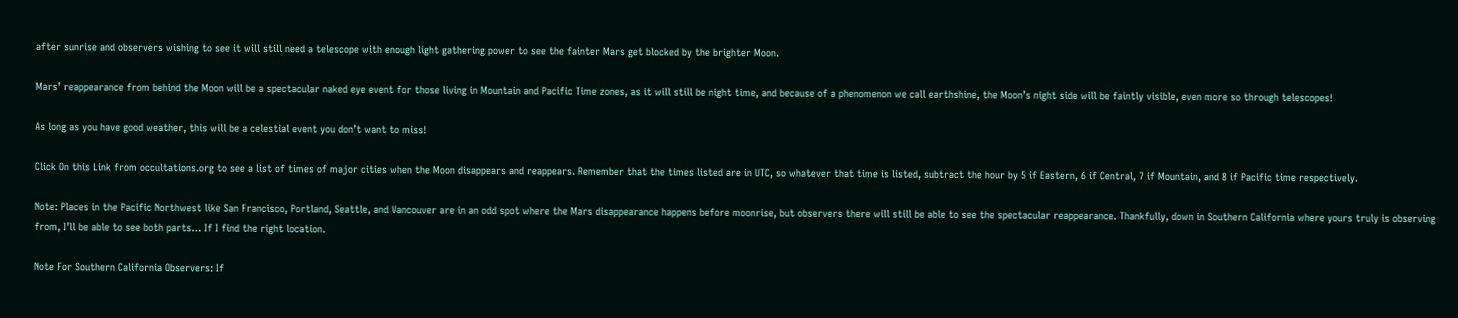after sunrise and observers wishing to see it will still need a telescope with enough light gathering power to see the fainter Mars get blocked by the brighter Moon.

Mars’ reappearance from behind the Moon will be a spectacular naked eye event for those living in Mountain and Pacific Time zones, as it will still be night time, and because of a phenomenon we call earthshine, the Moon’s night side will be faintly visible, even more so through telescopes!

As long as you have good weather, this will be a celestial event you don’t want to miss!

Click On this Link from occultations.org to see a list of times of major cities when the Moon disappears and reappears. Remember that the times listed are in UTC, so whatever that time is listed, subtract the hour by 5 if Eastern, 6 if Central, 7 if Mountain, and 8 if Pacific time respectively.

Note: Places in the Pacific Northwest like San Francisco, Portland, Seattle, and Vancouver are in an odd spot where the Mars disappearance happens before moonrise, but observers there will still be able to see the spectacular reappearance. Thankfully, down in Southern California where yours truly is observing from, I’ll be able to see both parts… If I find the right location.

Note For Southern California Observers: If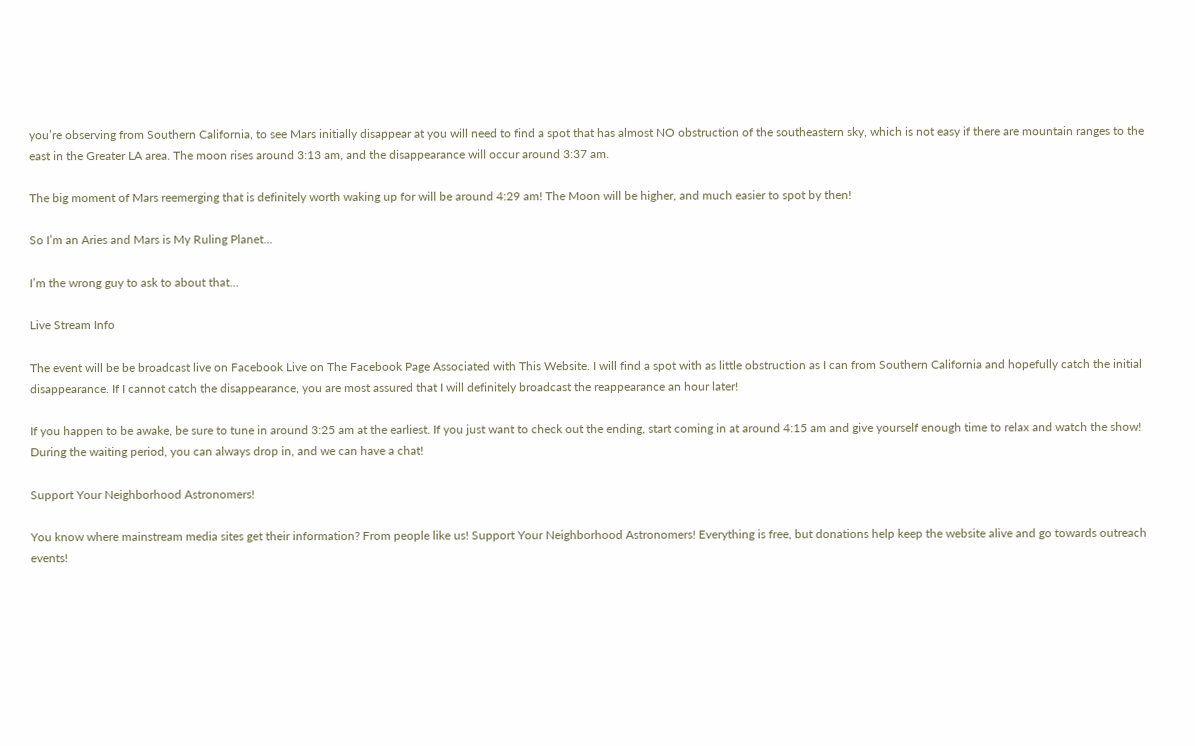you’re observing from Southern California, to see Mars initially disappear at you will need to find a spot that has almost NO obstruction of the southeastern sky, which is not easy if there are mountain ranges to the east in the Greater LA area. The moon rises around 3:13 am, and the disappearance will occur around 3:37 am.

The big moment of Mars reemerging that is definitely worth waking up for will be around 4:29 am! The Moon will be higher, and much easier to spot by then!

So I’m an Aries and Mars is My Ruling Planet…

I’m the wrong guy to ask to about that…

Live Stream Info

The event will be be broadcast live on Facebook Live on The Facebook Page Associated with This Website. I will find a spot with as little obstruction as I can from Southern California and hopefully catch the initial disappearance. If I cannot catch the disappearance, you are most assured that I will definitely broadcast the reappearance an hour later!

If you happen to be awake, be sure to tune in around 3:25 am at the earliest. If you just want to check out the ending, start coming in at around 4:15 am and give yourself enough time to relax and watch the show! During the waiting period, you can always drop in, and we can have a chat!

Support Your Neighborhood Astronomers!

You know where mainstream media sites get their information? From people like us! Support Your Neighborhood Astronomers! Everything is free, but donations help keep the website alive and go towards outreach events!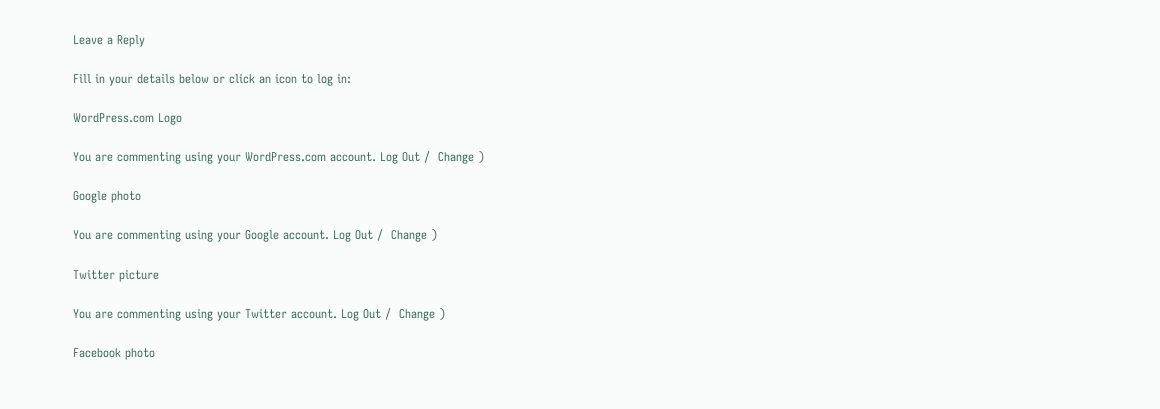Leave a Reply

Fill in your details below or click an icon to log in:

WordPress.com Logo

You are commenting using your WordPress.com account. Log Out /  Change )

Google photo

You are commenting using your Google account. Log Out /  Change )

Twitter picture

You are commenting using your Twitter account. Log Out /  Change )

Facebook photo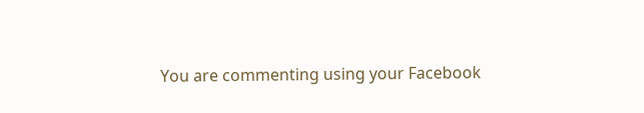You are commenting using your Facebook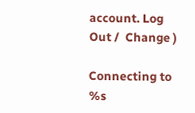account. Log Out /  Change )

Connecting to %s